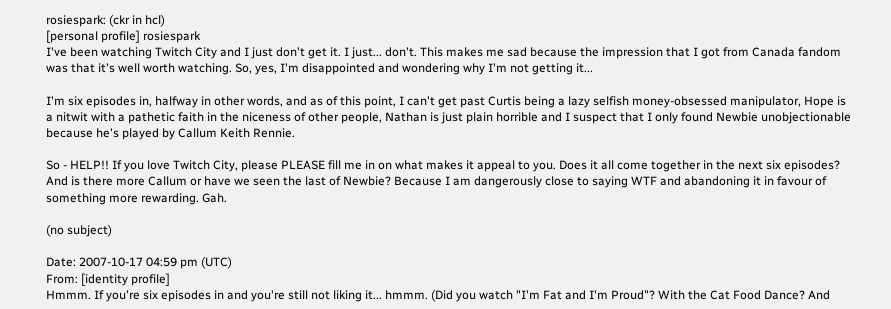rosiespark: (ckr in hcl)
[personal profile] rosiespark
I've been watching Twitch City and I just don't get it. I just... don't. This makes me sad because the impression that I got from Canada fandom was that it's well worth watching. So, yes, I'm disappointed and wondering why I'm not getting it...

I'm six episodes in, halfway in other words, and as of this point, I can't get past Curtis being a lazy selfish money-obsessed manipulator, Hope is a nitwit with a pathetic faith in the niceness of other people, Nathan is just plain horrible and I suspect that I only found Newbie unobjectionable because he's played by Callum Keith Rennie.

So - HELP!! If you love Twitch City, please PLEASE fill me in on what makes it appeal to you. Does it all come together in the next six episodes? And is there more Callum or have we seen the last of Newbie? Because I am dangerously close to saying WTF and abandoning it in favour of something more rewarding. Gah.

(no subject)

Date: 2007-10-17 04:59 pm (UTC)
From: [identity profile]
Hmmm. If you're six episodes in and you're still not liking it... hmmm. (Did you watch "I'm Fat and I'm Proud"? With the Cat Food Dance? And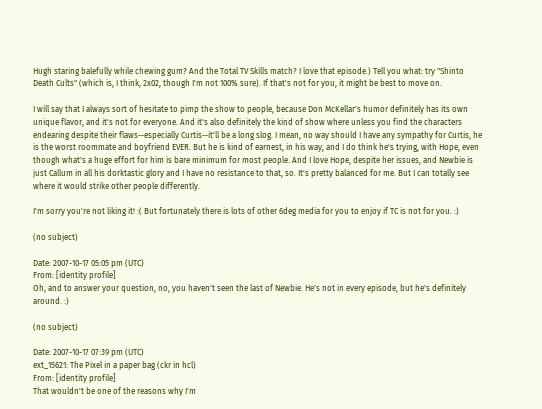Hugh staring balefully while chewing gum? And the Total TV Skills match? I love that episode.) Tell you what: try "Shinto Death Cults" (which is, I think, 2x02, though I'm not 100% sure). If that's not for you, it might be best to move on.

I will say that I always sort of hesitate to pimp the show to people, because Don McKellar's humor definitely has its own unique flavor, and it's not for everyone. And it's also definitely the kind of show where unless you find the characters endearing despite their flaws--especially Curtis--it'll be a long slog. I mean, no way should I have any sympathy for Curtis, he is the worst roommate and boyfriend EVER. But he is kind of earnest, in his way, and I do think he's trying, with Hope, even though what's a huge effort for him is bare minimum for most people. And I love Hope, despite her issues, and Newbie is just Callum in all his dorktastic glory and I have no resistance to that, so. It's pretty balanced for me. But I can totally see where it would strike other people differently.

I'm sorry you're not liking it! :( But fortunately there is lots of other 6deg media for you to enjoy if TC is not for you. :)

(no subject)

Date: 2007-10-17 05:05 pm (UTC)
From: [identity profile]
Oh, and to answer your question, no, you haven't seen the last of Newbie. He's not in every episode, but he's definitely around. :)

(no subject)

Date: 2007-10-17 07:39 pm (UTC)
ext_15621: The Pixel in a paper bag (ckr in hcl)
From: [identity profile]
That wouldn't be one of the reasons why I'm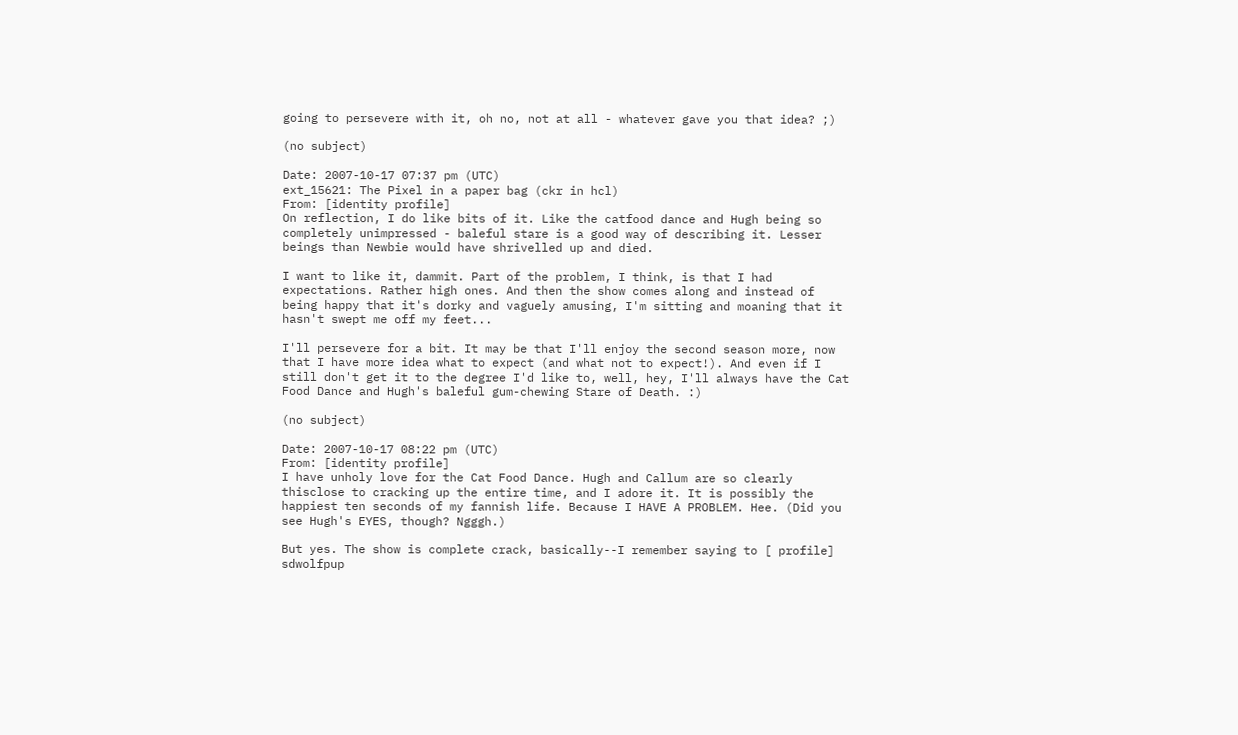going to persevere with it, oh no, not at all - whatever gave you that idea? ;)

(no subject)

Date: 2007-10-17 07:37 pm (UTC)
ext_15621: The Pixel in a paper bag (ckr in hcl)
From: [identity profile]
On reflection, I do like bits of it. Like the catfood dance and Hugh being so completely unimpressed - baleful stare is a good way of describing it. Lesser beings than Newbie would have shrivelled up and died.

I want to like it, dammit. Part of the problem, I think, is that I had expectations. Rather high ones. And then the show comes along and instead of being happy that it's dorky and vaguely amusing, I'm sitting and moaning that it hasn't swept me off my feet...

I'll persevere for a bit. It may be that I'll enjoy the second season more, now that I have more idea what to expect (and what not to expect!). And even if I still don't get it to the degree I'd like to, well, hey, I'll always have the Cat Food Dance and Hugh's baleful gum-chewing Stare of Death. :)

(no subject)

Date: 2007-10-17 08:22 pm (UTC)
From: [identity profile]
I have unholy love for the Cat Food Dance. Hugh and Callum are so clearly thisclose to cracking up the entire time, and I adore it. It is possibly the happiest ten seconds of my fannish life. Because I HAVE A PROBLEM. Hee. (Did you see Hugh's EYES, though? Ngggh.)

But yes. The show is complete crack, basically--I remember saying to [ profile] sdwolfpup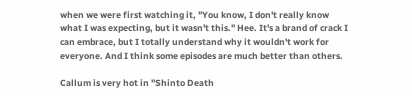when we were first watching it, "You know, I don't really know what I was expecting, but it wasn't this." Hee. It's a brand of crack I can embrace, but I totally understand why it wouldn't work for everyone. And I think some episodes are much better than others.

Callum is very hot in "Shinto Death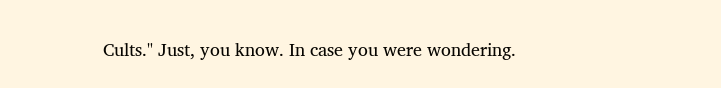Cults." Just, you know. In case you were wondering.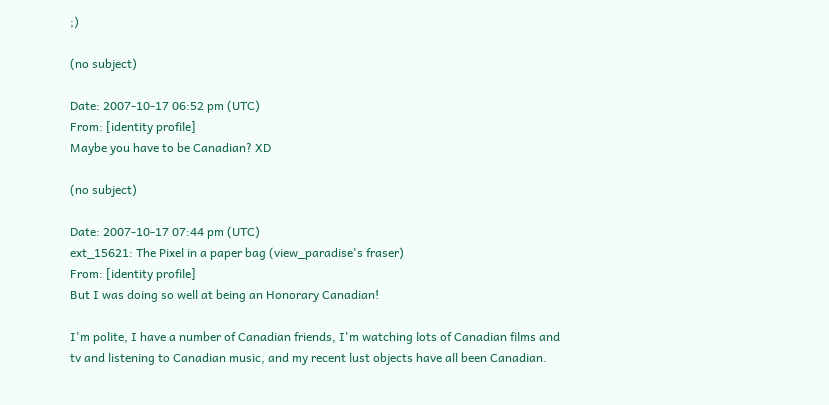;)

(no subject)

Date: 2007-10-17 06:52 pm (UTC)
From: [identity profile]
Maybe you have to be Canadian? XD

(no subject)

Date: 2007-10-17 07:44 pm (UTC)
ext_15621: The Pixel in a paper bag (view_paradise's fraser)
From: [identity profile]
But I was doing so well at being an Honorary Canadian!

I'm polite, I have a number of Canadian friends, I'm watching lots of Canadian films and tv and listening to Canadian music, and my recent lust objects have all been Canadian.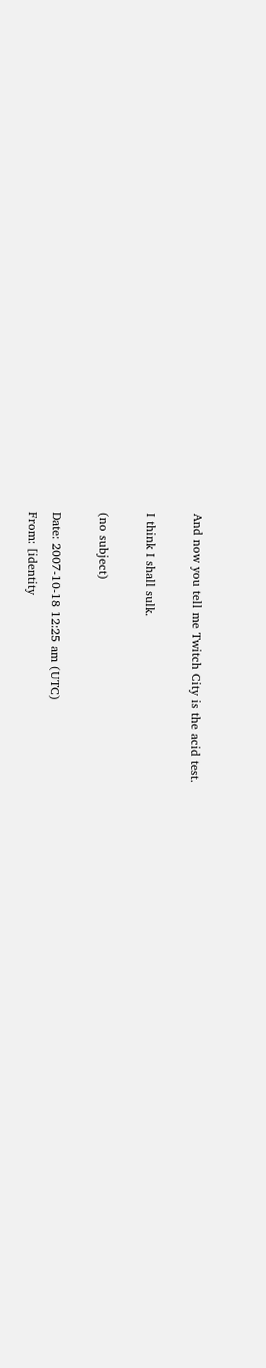And now you tell me Twitch City is the acid test.

I think I shall sulk.

(no subject)

Date: 2007-10-18 12:25 am (UTC)
From: [identity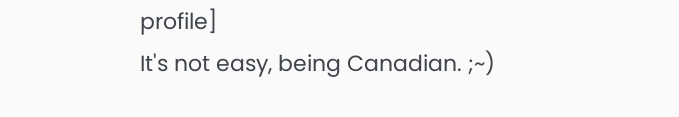profile]
It's not easy, being Canadian. ;~)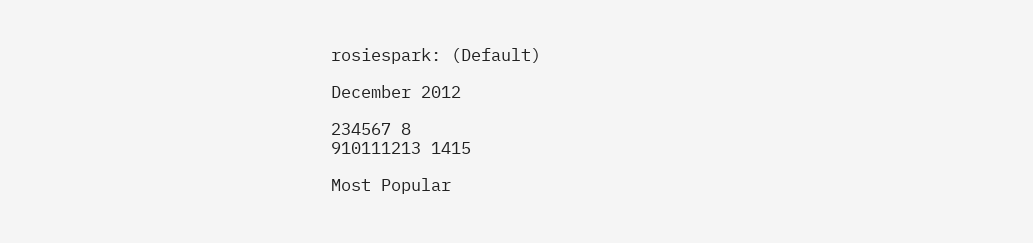rosiespark: (Default)

December 2012

234567 8
910111213 1415

Most Popular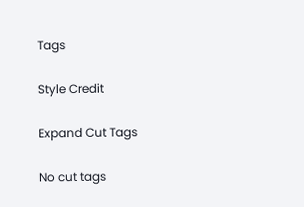Tags

Style Credit

Expand Cut Tags

No cut tags